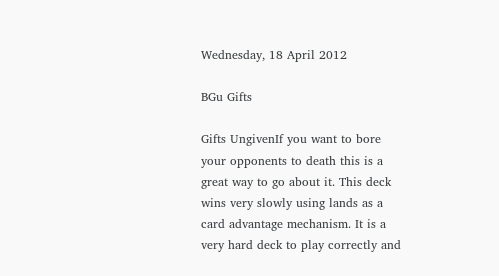Wednesday, 18 April 2012

BGu Gifts

Gifts UngivenIf you want to bore your opponents to death this is a great way to go about it. This deck wins very slowly using lands as a card advantage mechanism. It is a very hard deck to play correctly and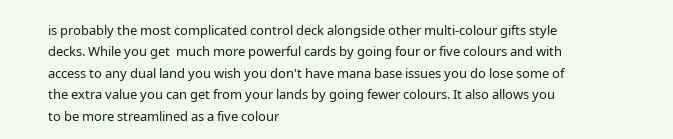is probably the most complicated control deck alongside other multi-colour gifts style decks. While you get  much more powerful cards by going four or five colours and with access to any dual land you wish you don't have mana base issues you do lose some of the extra value you can get from your lands by going fewer colours. It also allows you to be more streamlined as a five colour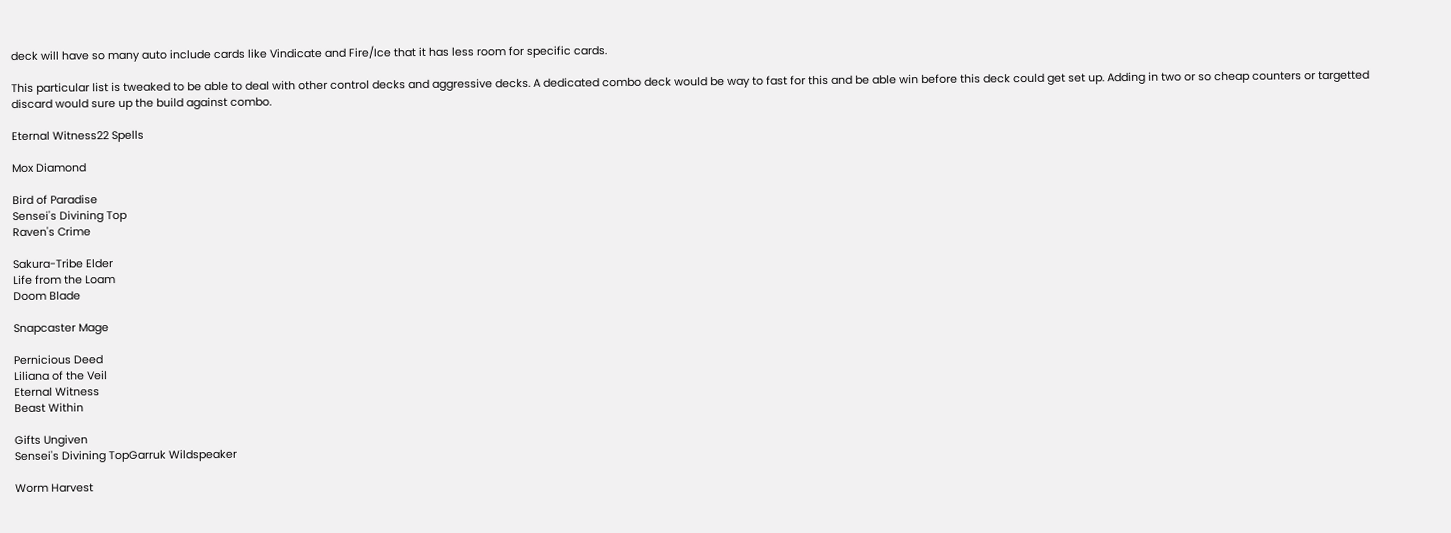deck will have so many auto include cards like Vindicate and Fire/Ice that it has less room for specific cards.

This particular list is tweaked to be able to deal with other control decks and aggressive decks. A dedicated combo deck would be way to fast for this and be able win before this deck could get set up. Adding in two or so cheap counters or targetted discard would sure up the build against combo.

Eternal Witness22 Spells

Mox Diamond

Bird of Paradise
Sensei's Divining Top
Raven's Crime

Sakura-Tribe Elder
Life from the Loam
Doom Blade

Snapcaster Mage

Pernicious Deed
Liliana of the Veil
Eternal Witness
Beast Within

Gifts Ungiven
Sensei's Divining TopGarruk Wildspeaker

Worm Harvest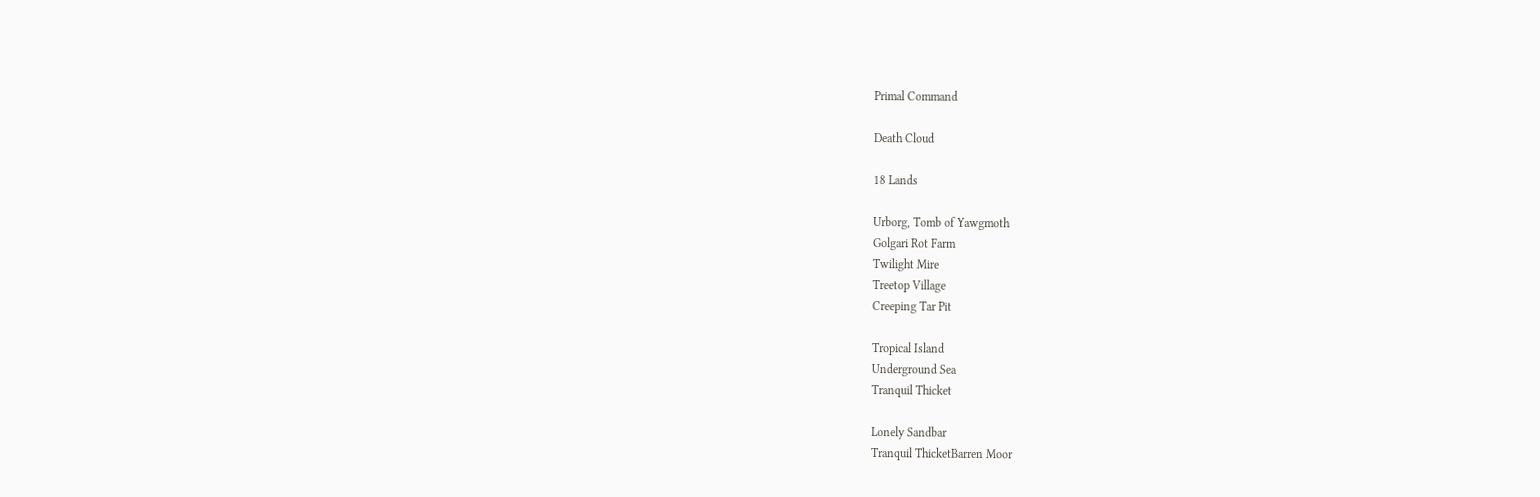Primal Command

Death Cloud

18 Lands

Urborg, Tomb of Yawgmoth
Golgari Rot Farm
Twilight Mire
Treetop Village
Creeping Tar Pit

Tropical Island
Underground Sea
Tranquil Thicket

Lonely Sandbar
Tranquil ThicketBarren Moor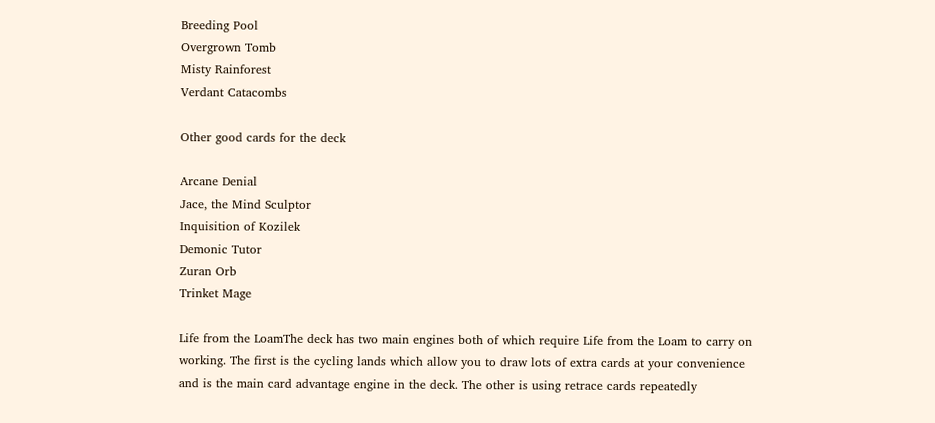Breeding Pool
Overgrown Tomb
Misty Rainforest
Verdant Catacombs

Other good cards for the deck

Arcane Denial
Jace, the Mind Sculptor
Inquisition of Kozilek
Demonic Tutor
Zuran Orb
Trinket Mage

Life from the LoamThe deck has two main engines both of which require Life from the Loam to carry on working. The first is the cycling lands which allow you to draw lots of extra cards at your convenience and is the main card advantage engine in the deck. The other is using retrace cards repeatedly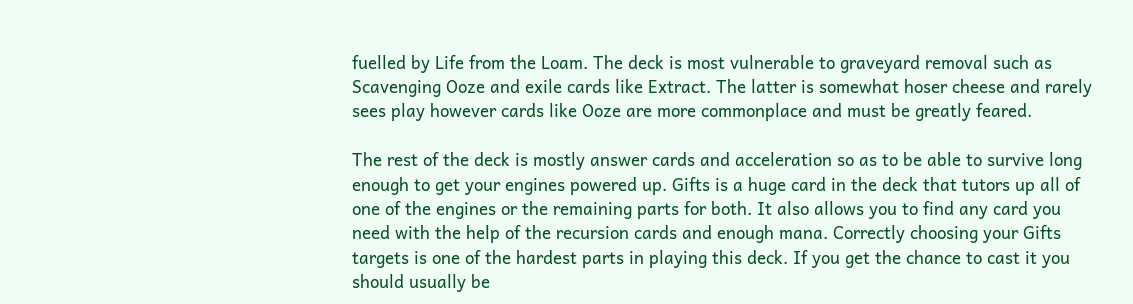fuelled by Life from the Loam. The deck is most vulnerable to graveyard removal such as Scavenging Ooze and exile cards like Extract. The latter is somewhat hoser cheese and rarely sees play however cards like Ooze are more commonplace and must be greatly feared.

The rest of the deck is mostly answer cards and acceleration so as to be able to survive long enough to get your engines powered up. Gifts is a huge card in the deck that tutors up all of one of the engines or the remaining parts for both. It also allows you to find any card you need with the help of the recursion cards and enough mana. Correctly choosing your Gifts targets is one of the hardest parts in playing this deck. If you get the chance to cast it you should usually be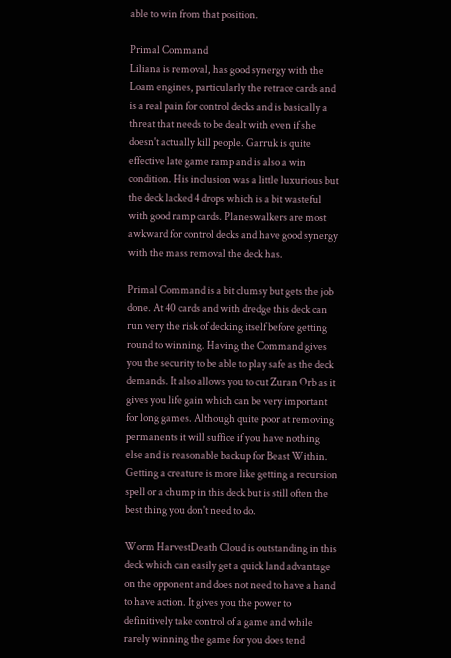able to win from that position.

Primal Command
Liliana is removal, has good synergy with the Loam engines, particularly the retrace cards and is a real pain for control decks and is basically a threat that needs to be dealt with even if she doesn't actually kill people. Garruk is quite effective late game ramp and is also a win condition. His inclusion was a little luxurious but the deck lacked 4 drops which is a bit wasteful with good ramp cards. Planeswalkers are most awkward for control decks and have good synergy with the mass removal the deck has.

Primal Command is a bit clumsy but gets the job done. At 40 cards and with dredge this deck can run very the risk of decking itself before getting round to winning. Having the Command gives you the security to be able to play safe as the deck demands. It also allows you to cut Zuran Orb as it gives you life gain which can be very important for long games. Although quite poor at removing permanents it will suffice if you have nothing else and is reasonable backup for Beast Within. Getting a creature is more like getting a recursion spell or a chump in this deck but is still often the best thing you don't need to do.

Worm HarvestDeath Cloud is outstanding in this deck which can easily get a quick land advantage on the opponent and does not need to have a hand to have action. It gives you the power to definitively take control of a game and while rarely winning the game for you does tend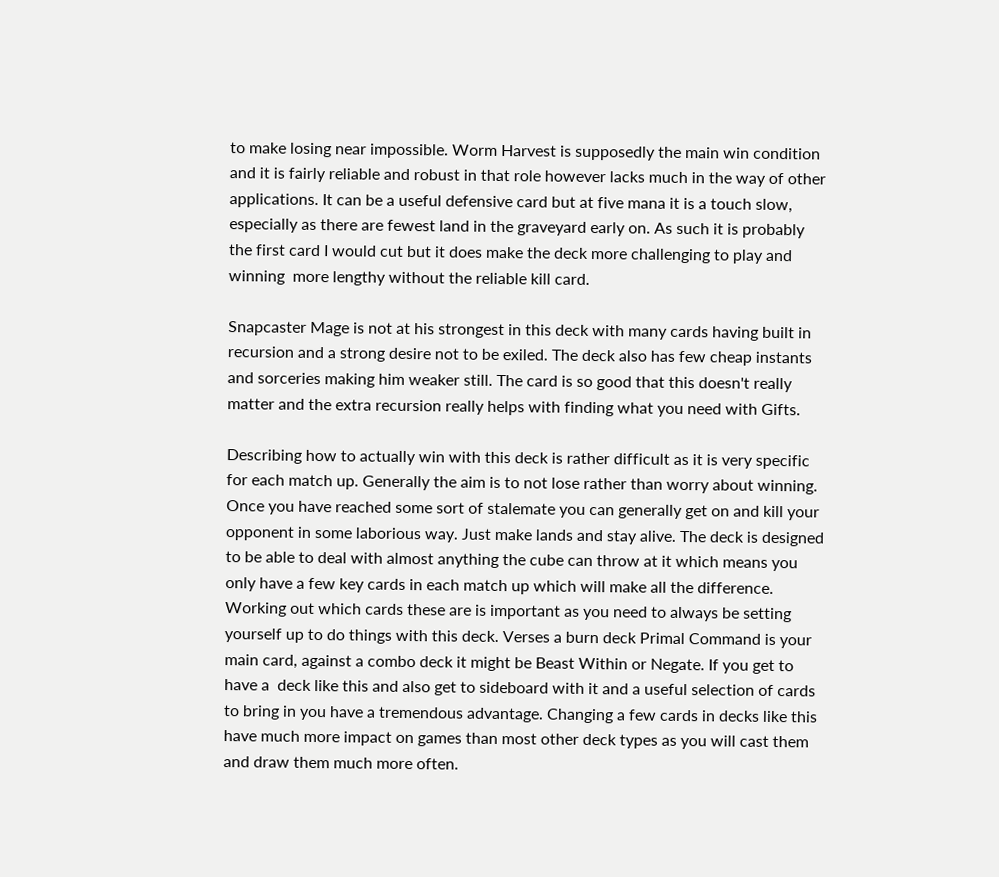to make losing near impossible. Worm Harvest is supposedly the main win condition and it is fairly reliable and robust in that role however lacks much in the way of other applications. It can be a useful defensive card but at five mana it is a touch slow, especially as there are fewest land in the graveyard early on. As such it is probably the first card I would cut but it does make the deck more challenging to play and winning  more lengthy without the reliable kill card.

Snapcaster Mage is not at his strongest in this deck with many cards having built in recursion and a strong desire not to be exiled. The deck also has few cheap instants and sorceries making him weaker still. The card is so good that this doesn't really matter and the extra recursion really helps with finding what you need with Gifts.

Describing how to actually win with this deck is rather difficult as it is very specific for each match up. Generally the aim is to not lose rather than worry about winning. Once you have reached some sort of stalemate you can generally get on and kill your opponent in some laborious way. Just make lands and stay alive. The deck is designed to be able to deal with almost anything the cube can throw at it which means you only have a few key cards in each match up which will make all the difference. Working out which cards these are is important as you need to always be setting yourself up to do things with this deck. Verses a burn deck Primal Command is your main card, against a combo deck it might be Beast Within or Negate. If you get to have a  deck like this and also get to sideboard with it and a useful selection of cards to bring in you have a tremendous advantage. Changing a few cards in decks like this have much more impact on games than most other deck types as you will cast them and draw them much more often.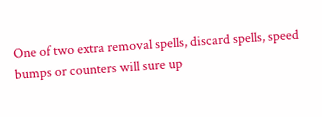One of two extra removal spells, discard spells, speed bumps or counters will sure up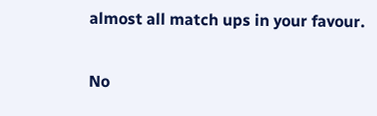almost all match ups in your favour.

No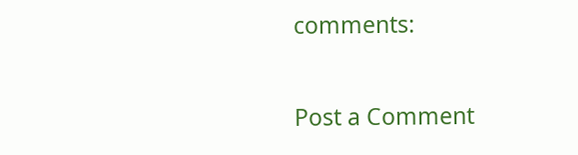comments:

Post a Comment